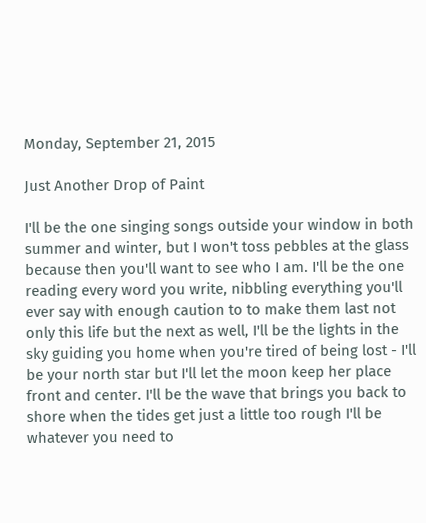Monday, September 21, 2015

Just Another Drop of Paint

I'll be the one singing songs outside your window in both summer and winter, but I won't toss pebbles at the glass because then you'll want to see who I am. I'll be the one reading every word you write, nibbling everything you'll ever say with enough caution to to make them last not only this life but the next as well, I'll be the lights in the sky guiding you home when you're tired of being lost - I'll be your north star but I'll let the moon keep her place front and center. I'll be the wave that brings you back to shore when the tides get just a little too rough I'll be whatever you need to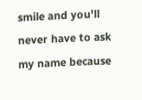smile and you'll never have to ask my name because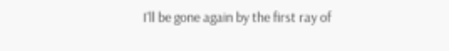I'll be gone again by the first ray of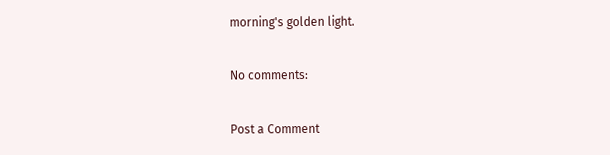morning's golden light.

No comments:

Post a Comment